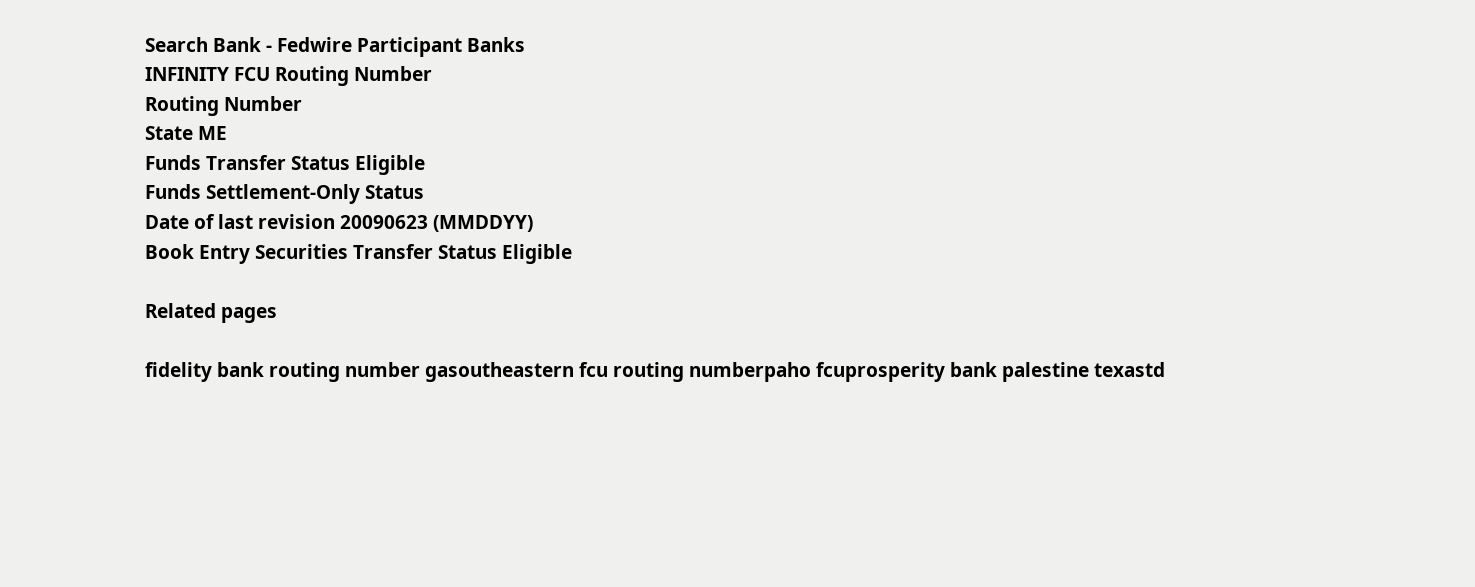Search Bank - Fedwire Participant Banks
INFINITY FCU Routing Number
Routing Number
State ME
Funds Transfer Status Eligible
Funds Settlement-Only Status
Date of last revision 20090623 (MMDDYY)
Book Entry Securities Transfer Status Eligible

Related pages

fidelity bank routing number gasoutheastern fcu routing numberpaho fcuprosperity bank palestine texastd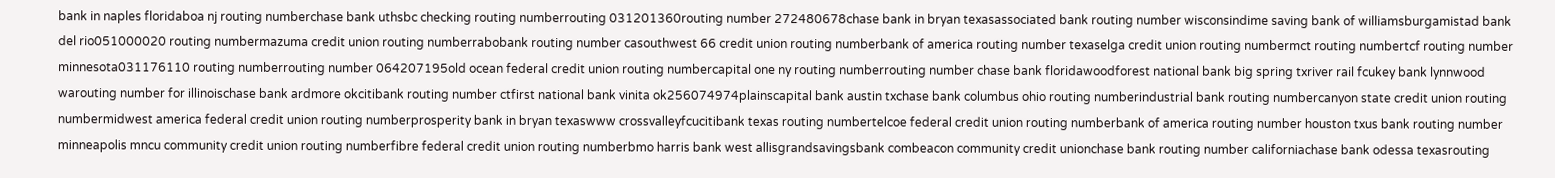bank in naples floridaboa nj routing numberchase bank uthsbc checking routing numberrouting 031201360routing number 272480678chase bank in bryan texasassociated bank routing number wisconsindime saving bank of williamsburgamistad bank del rio051000020 routing numbermazuma credit union routing numberrabobank routing number casouthwest 66 credit union routing numberbank of america routing number texaselga credit union routing numbermct routing numbertcf routing number minnesota031176110 routing numberrouting number 064207195old ocean federal credit union routing numbercapital one ny routing numberrouting number chase bank floridawoodforest national bank big spring txriver rail fcukey bank lynnwood warouting number for illinoischase bank ardmore okcitibank routing number ctfirst national bank vinita ok256074974plainscapital bank austin txchase bank columbus ohio routing numberindustrial bank routing numbercanyon state credit union routing numbermidwest america federal credit union routing numberprosperity bank in bryan texaswww crossvalleyfcucitibank texas routing numbertelcoe federal credit union routing numberbank of america routing number houston txus bank routing number minneapolis mncu community credit union routing numberfibre federal credit union routing numberbmo harris bank west allisgrandsavingsbank combeacon community credit unionchase bank routing number californiachase bank odessa texasrouting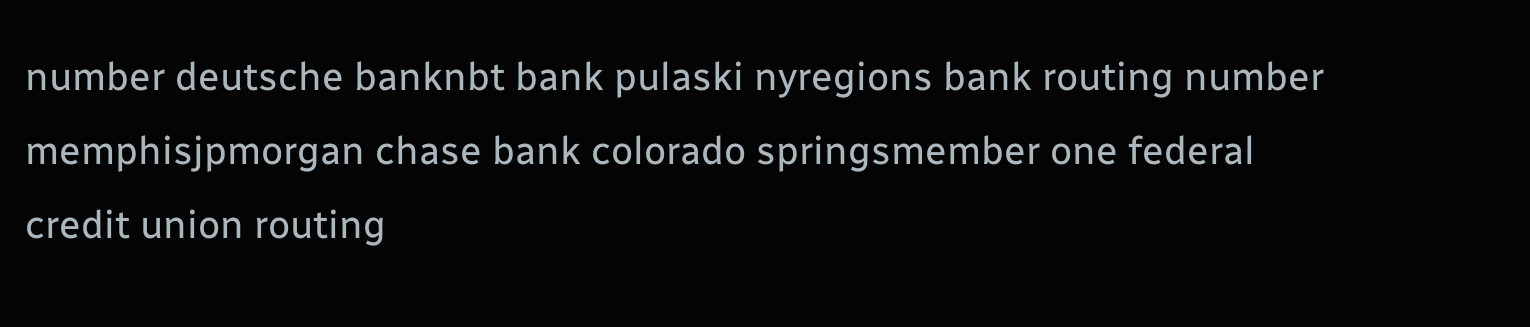number deutsche banknbt bank pulaski nyregions bank routing number memphisjpmorgan chase bank colorado springsmember one federal credit union routing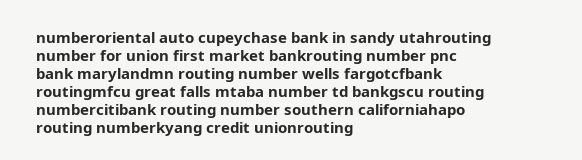numberoriental auto cupeychase bank in sandy utahrouting number for union first market bankrouting number pnc bank marylandmn routing number wells fargotcfbank routingmfcu great falls mtaba number td bankgscu routing numbercitibank routing number southern californiahapo routing numberkyang credit unionrouting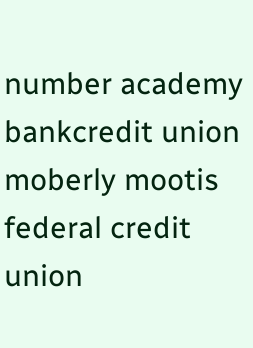number academy bankcredit union moberly mootis federal credit union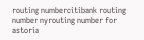routing numbercitibank routing number nyrouting number for astoria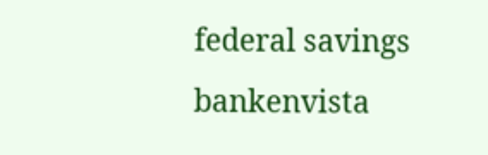federal savings bankenvista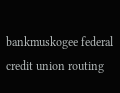bankmuskogee federal credit union routing